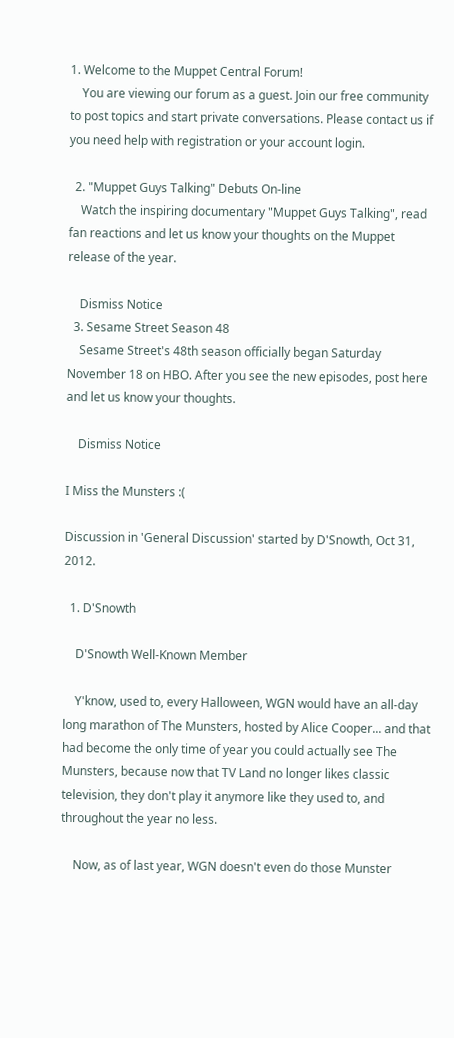1. Welcome to the Muppet Central Forum!
    You are viewing our forum as a guest. Join our free community to post topics and start private conversations. Please contact us if you need help with registration or your account login.

  2. "Muppet Guys Talking" Debuts On-line
    Watch the inspiring documentary "Muppet Guys Talking", read fan reactions and let us know your thoughts on the Muppet release of the year.

    Dismiss Notice
  3. Sesame Street Season 48
    Sesame Street's 48th season officially began Saturday November 18 on HBO. After you see the new episodes, post here and let us know your thoughts.

    Dismiss Notice

I Miss the Munsters :(

Discussion in 'General Discussion' started by D'Snowth, Oct 31, 2012.

  1. D'Snowth

    D'Snowth Well-Known Member

    Y'know, used to, every Halloween, WGN would have an all-day long marathon of The Munsters, hosted by Alice Cooper... and that had become the only time of year you could actually see The Munsters, because now that TV Land no longer likes classic television, they don't play it anymore like they used to, and throughout the year no less.

    Now, as of last year, WGN doesn't even do those Munster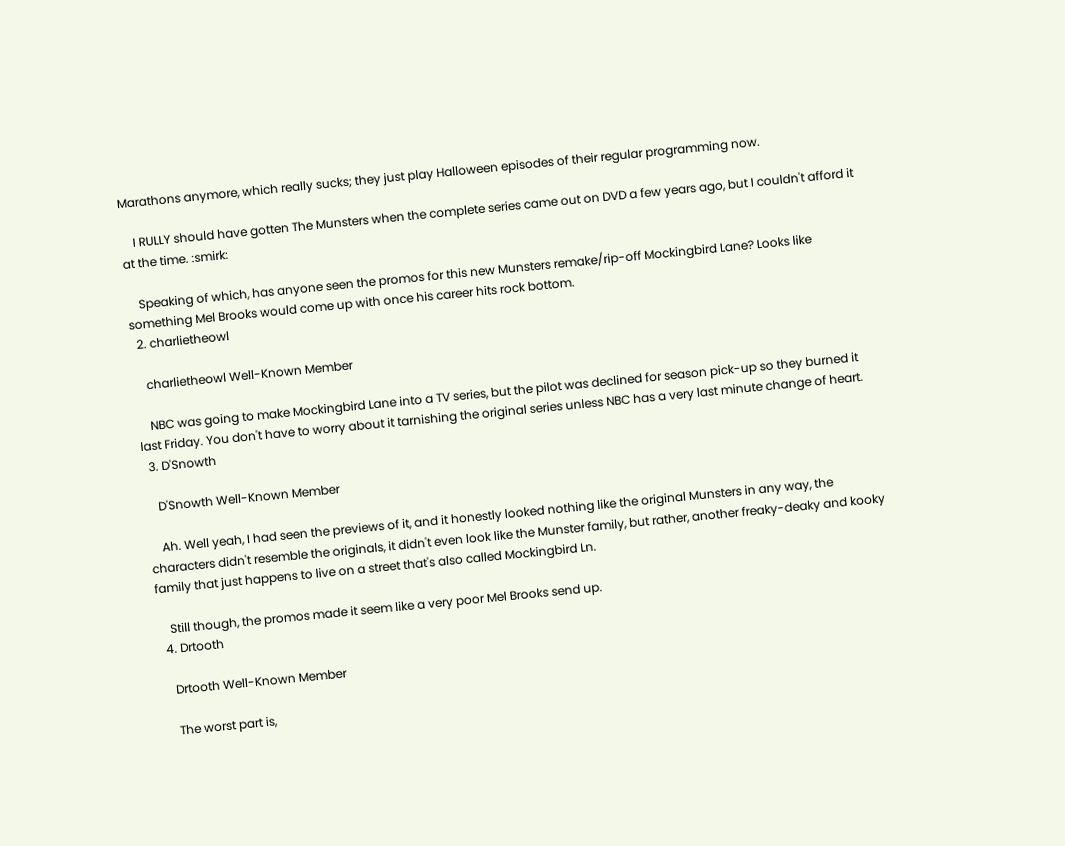Marathons anymore, which really sucks; they just play Halloween episodes of their regular programming now.

    I RULLY should have gotten The Munsters when the complete series came out on DVD a few years ago, but I couldn't afford it at the time. :smirk:

    Speaking of which, has anyone seen the promos for this new Munsters remake/rip-off Mockingbird Lane? Looks like something Mel Brooks would come up with once his career hits rock bottom.
  2. charlietheowl

    charlietheowl Well-Known Member

    NBC was going to make Mockingbird Lane into a TV series, but the pilot was declined for season pick-up so they burned it last Friday. You don't have to worry about it tarnishing the original series unless NBC has a very last minute change of heart.
  3. D'Snowth

    D'Snowth Well-Known Member

    Ah. Well yeah, I had seen the previews of it, and it honestly looked nothing like the original Munsters in any way, the characters didn't resemble the originals, it didn't even look like the Munster family, but rather, another freaky-deaky and kooky family that just happens to live on a street that's also called Mockingbird Ln.

    Still though, the promos made it seem like a very poor Mel Brooks send up.
  4. Drtooth

    Drtooth Well-Known Member

    The worst part is,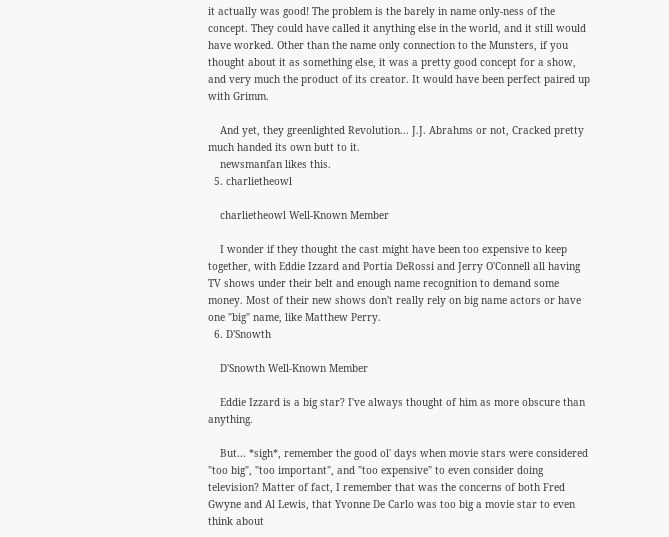it actually was good! The problem is the barely in name only-ness of the concept. They could have called it anything else in the world, and it still would have worked. Other than the name only connection to the Munsters, if you thought about it as something else, it was a pretty good concept for a show, and very much the product of its creator. It would have been perfect paired up with Grimm.

    And yet, they greenlighted Revolution... J.J. Abrahms or not, Cracked pretty much handed its own butt to it.
    newsmanfan likes this.
  5. charlietheowl

    charlietheowl Well-Known Member

    I wonder if they thought the cast might have been too expensive to keep together, with Eddie Izzard and Portia DeRossi and Jerry O'Connell all having TV shows under their belt and enough name recognition to demand some money. Most of their new shows don't really rely on big name actors or have one "big" name, like Matthew Perry.
  6. D'Snowth

    D'Snowth Well-Known Member

    Eddie Izzard is a big star? I've always thought of him as more obscure than anything.

    But... *sigh*, remember the good ol' days when movie stars were considered "too big", "too important", and "too expensive" to even consider doing television? Matter of fact, I remember that was the concerns of both Fred Gwyne and Al Lewis, that Yvonne De Carlo was too big a movie star to even think about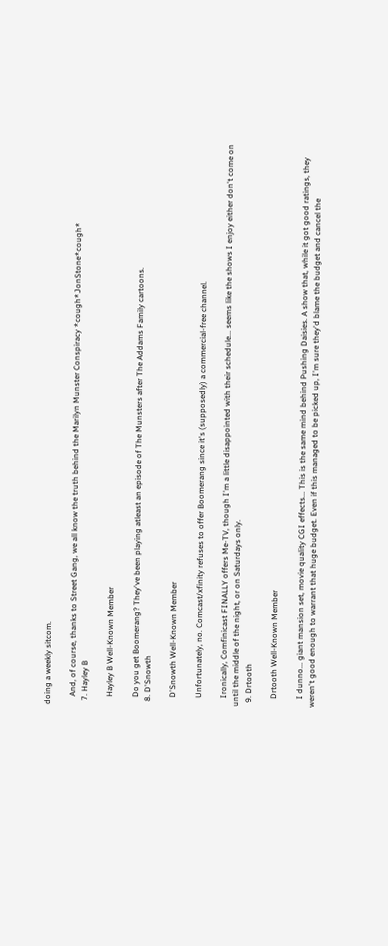doing a weekly sitcom.

    And, of course, thanks to Street Gang, we all know the truth behind the Marilyn Munster Conspiracy *cough*JonStone*cough*
  7. Hayley B

    Hayley B Well-Known Member

    Do you get Boomerang? They've been playing atleast an episode of The Munsters after The Addams Family cartoons.
  8. D'Snowth

    D'Snowth Well-Known Member

    Unfortunately, no. Comcast/xfinity refuses to offer Boomerang since it's (supposedly) a commercial-free channel.

    Ironically, Comfinicast FINALLY offers Me-TV, though I'm a little disappointed with their schedule... seems like the shows I enjoy either don't come on until the middle of the night, or on Saturdays only.
  9. Drtooth

    Drtooth Well-Known Member

    I dunno... giant mansion set, movie quality CGI effects... This is the same mind behind Pushing Daisies. A show that, while it got good ratings, they weren't good enough to warrant that huge budget. Even if this managed to be picked up, I'm sure they'd blame the budget and cancel the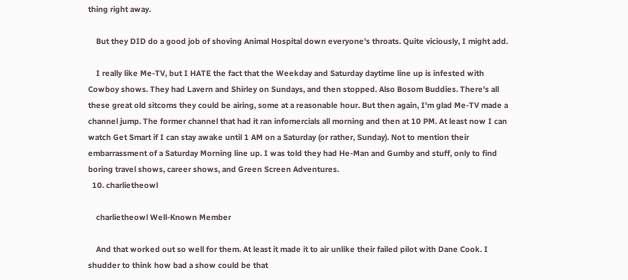thing right away.

    But they DID do a good job of shoving Animal Hospital down everyone's throats. Quite viciously, I might add.

    I really like Me-TV, but I HATE the fact that the Weekday and Saturday daytime line up is infested with Cowboy shows. They had Lavern and Shirley on Sundays, and then stopped. Also Bosom Buddies. There's all these great old sitcoms they could be airing, some at a reasonable hour. But then again, I'm glad Me-TV made a channel jump. The former channel that had it ran infomercials all morning and then at 10 PM. At least now I can watch Get Smart if I can stay awake until 1 AM on a Saturday (or rather, Sunday). Not to mention their embarrassment of a Saturday Morning line up. I was told they had He-Man and Gumby and stuff, only to find boring travel shows, career shows, and Green Screen Adventures.
  10. charlietheowl

    charlietheowl Well-Known Member

    And that worked out so well for them. At least it made it to air unlike their failed pilot with Dane Cook. I shudder to think how bad a show could be that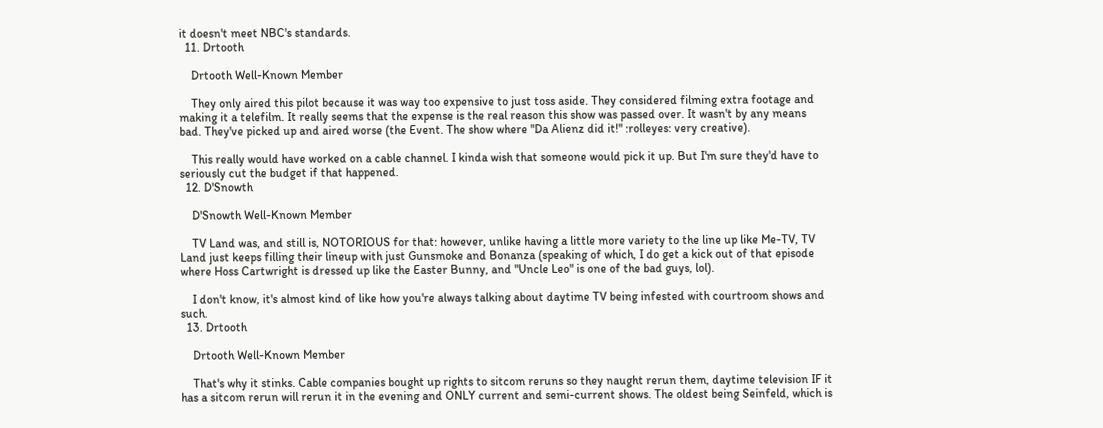it doesn't meet NBC's standards.
  11. Drtooth

    Drtooth Well-Known Member

    They only aired this pilot because it was way too expensive to just toss aside. They considered filming extra footage and making it a telefilm. It really seems that the expense is the real reason this show was passed over. It wasn't by any means bad. They've picked up and aired worse (the Event. The show where "Da Alienz did it!" :rolleyes: very creative).

    This really would have worked on a cable channel. I kinda wish that someone would pick it up. But I'm sure they'd have to seriously cut the budget if that happened.
  12. D'Snowth

    D'Snowth Well-Known Member

    TV Land was, and still is, NOTORIOUS for that: however, unlike having a little more variety to the line up like Me-TV, TV Land just keeps filling their lineup with just Gunsmoke and Bonanza (speaking of which, I do get a kick out of that episode where Hoss Cartwright is dressed up like the Easter Bunny, and "Uncle Leo" is one of the bad guys, lol).

    I don't know, it's almost kind of like how you're always talking about daytime TV being infested with courtroom shows and such.
  13. Drtooth

    Drtooth Well-Known Member

    That's why it stinks. Cable companies bought up rights to sitcom reruns so they naught rerun them, daytime television IF it has a sitcom rerun will rerun it in the evening and ONLY current and semi-current shows. The oldest being Seinfeld, which is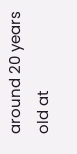around 20 years old at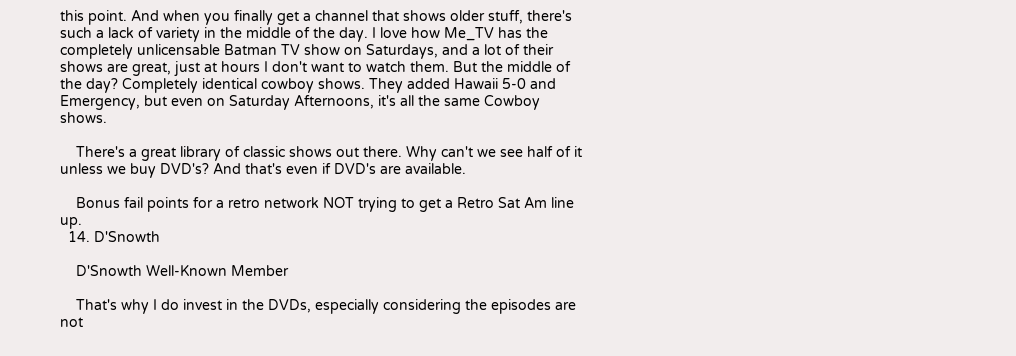this point. And when you finally get a channel that shows older stuff, there's such a lack of variety in the middle of the day. I love how Me_TV has the completely unlicensable Batman TV show on Saturdays, and a lot of their shows are great, just at hours I don't want to watch them. But the middle of the day? Completely identical cowboy shows. They added Hawaii 5-0 and Emergency, but even on Saturday Afternoons, it's all the same Cowboy shows.

    There's a great library of classic shows out there. Why can't we see half of it unless we buy DVD's? And that's even if DVD's are available.

    Bonus fail points for a retro network NOT trying to get a Retro Sat Am line up.
  14. D'Snowth

    D'Snowth Well-Known Member

    That's why I do invest in the DVDs, especially considering the episodes are not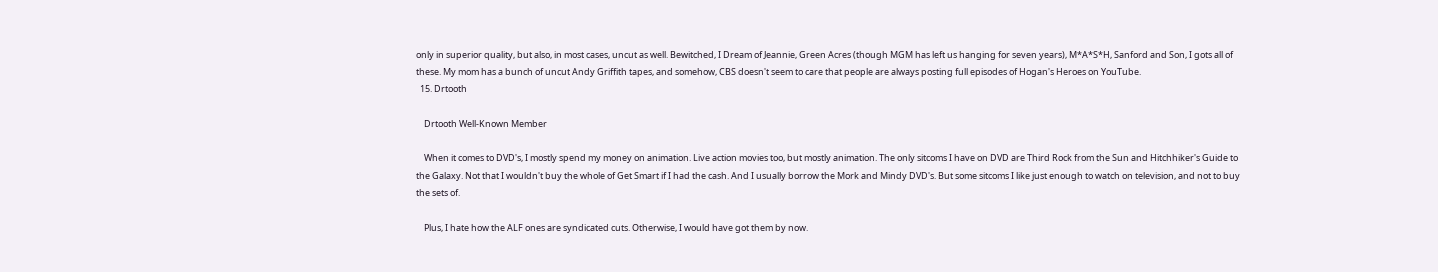only in superior quality, but also, in most cases, uncut as well. Bewitched, I Dream of Jeannie, Green Acres (though MGM has left us hanging for seven years), M*A*S*H, Sanford and Son, I gots all of these. My mom has a bunch of uncut Andy Griffith tapes, and somehow, CBS doesn't seem to care that people are always posting full episodes of Hogan's Heroes on YouTube.
  15. Drtooth

    Drtooth Well-Known Member

    When it comes to DVD's, I mostly spend my money on animation. Live action movies too, but mostly animation. The only sitcoms I have on DVD are Third Rock from the Sun and Hitchhiker's Guide to the Galaxy. Not that I wouldn't buy the whole of Get Smart if I had the cash. And I usually borrow the Mork and Mindy DVD's. But some sitcoms I like just enough to watch on television, and not to buy the sets of.

    Plus, I hate how the ALF ones are syndicated cuts. Otherwise, I would have got them by now.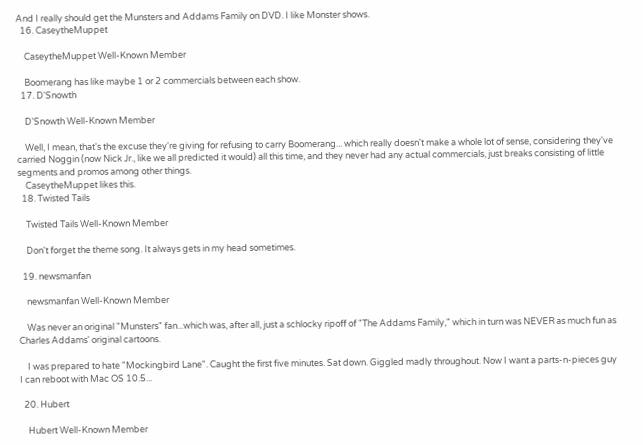And I really should get the Munsters and Addams Family on DVD. I like Monster shows.
  16. CaseytheMuppet

    CaseytheMuppet Well-Known Member

    Boomerang has like maybe 1 or 2 commercials between each show.
  17. D'Snowth

    D'Snowth Well-Known Member

    Well, I mean, that's the excuse they're giving for refusing to carry Boomerang... which really doesn't make a whole lot of sense, considering they've carried Noggin (now Nick Jr., like we all predicted it would) all this time, and they never had any actual commercials, just breaks consisting of little segments and promos among other things.
    CaseytheMuppet likes this.
  18. Twisted Tails

    Twisted Tails Well-Known Member

    Don't forget the theme song. It always gets in my head sometimes.

  19. newsmanfan

    newsmanfan Well-Known Member

    Was never an original "Munsters" fan...which was, after all, just a schlocky ripoff of "The Addams Family," which in turn was NEVER as much fun as Charles Addams' original cartoons.

    I was prepared to hate "Mockingbird Lane". Caught the first five minutes. Sat down. Giggled madly throughout. Now I want a parts-n-pieces guy I can reboot with Mac OS 10.5...

  20. Hubert

    Hubert Well-Known Member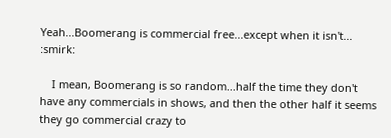Yeah...Boomerang is commercial free...except when it isn't... :smirk:

    I mean, Boomerang is so random...half the time they don't have any commercials in shows, and then the other half it seems they go commercial crazy to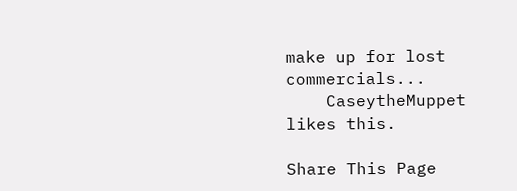make up for lost commercials...
    CaseytheMuppet likes this.

Share This Page